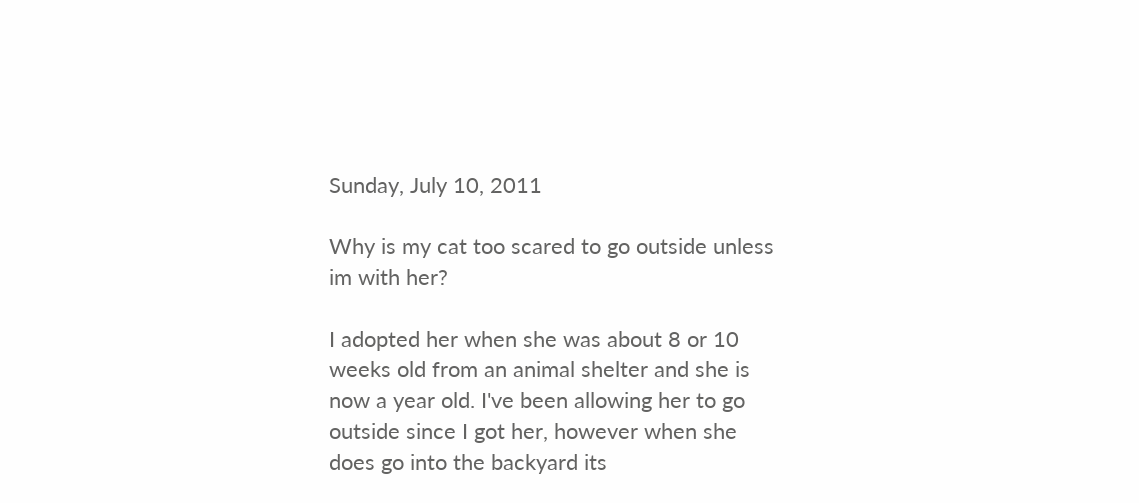Sunday, July 10, 2011

Why is my cat too scared to go outside unless im with her?

I adopted her when she was about 8 or 10 weeks old from an animal shelter and she is now a year old. I've been allowing her to go outside since I got her, however when she does go into the backyard its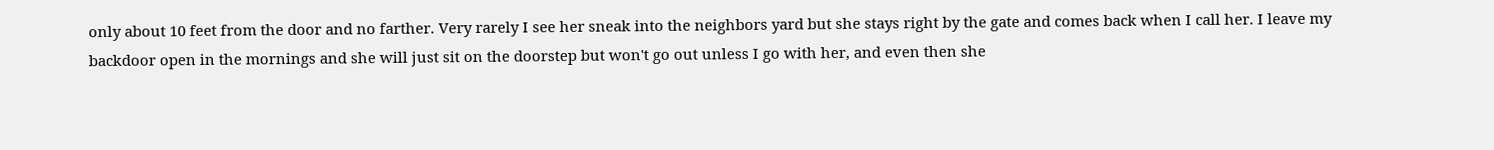only about 10 feet from the door and no farther. Very rarely I see her sneak into the neighbors yard but she stays right by the gate and comes back when I call her. I leave my backdoor open in the mornings and she will just sit on the doorstep but won't go out unless I go with her, and even then she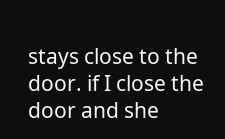stays close to the door. if I close the door and she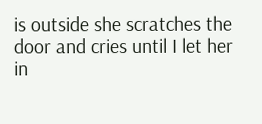is outside she scratches the door and cries until I let her in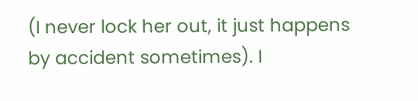(I never lock her out, it just happens by accident sometimes). I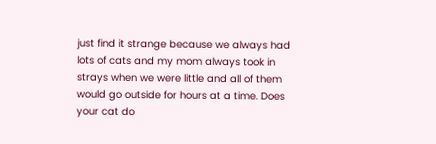just find it strange because we always had lots of cats and my mom always took in strays when we were little and all of them would go outside for hours at a time. Does your cat do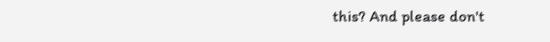this? And please don't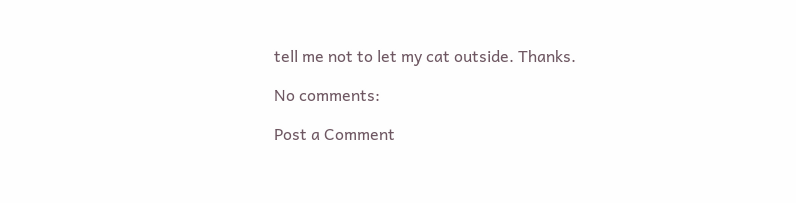tell me not to let my cat outside. Thanks.

No comments:

Post a Comment